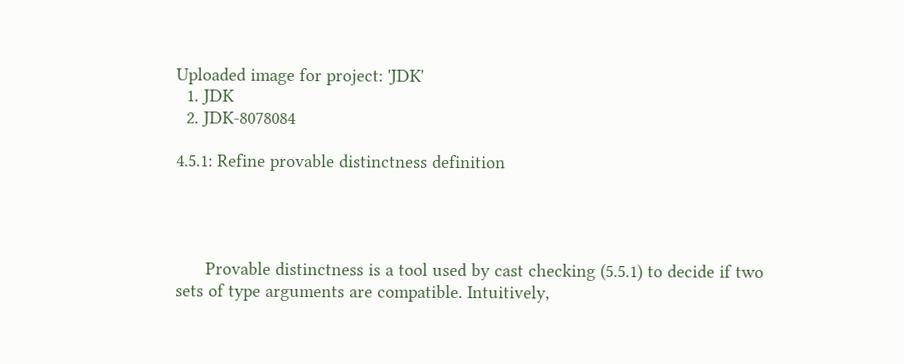Uploaded image for project: 'JDK'
  1. JDK
  2. JDK-8078084

4.5.1: Refine provable distinctness definition




      Provable distinctness is a tool used by cast checking (5.5.1) to decide if two sets of type arguments are compatible. Intuitively,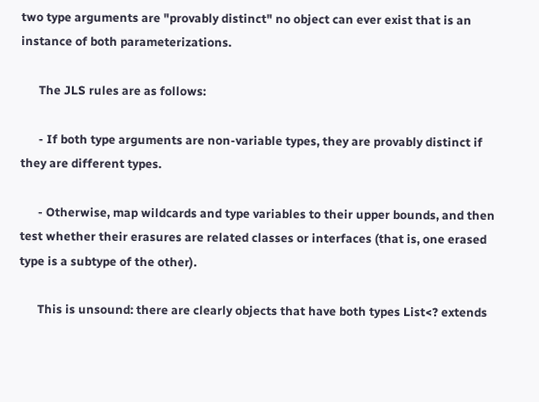two type arguments are "provably distinct" no object can ever exist that is an instance of both parameterizations.

      The JLS rules are as follows:

      - If both type arguments are non-variable types, they are provably distinct if they are different types.

      - Otherwise, map wildcards and type variables to their upper bounds, and then test whether their erasures are related classes or interfaces (that is, one erased type is a subtype of the other).

      This is unsound: there are clearly objects that have both types List<? extends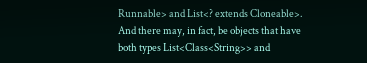Runnable> and List<? extends Cloneable>. And there may, in fact, be objects that have both types List<Class<String>> and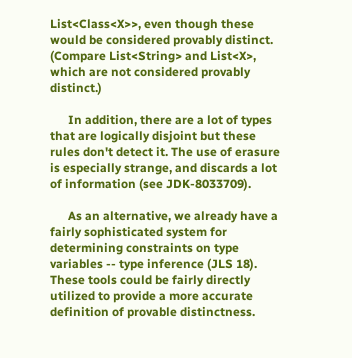List<Class<X>>, even though these would be considered provably distinct. (Compare List<String> and List<X>, which are not considered provably distinct.)

      In addition, there are a lot of types that are logically disjoint but these rules don't detect it. The use of erasure is especially strange, and discards a lot of information (see JDK-8033709).

      As an alternative, we already have a fairly sophisticated system for determining constraints on type variables -- type inference (JLS 18). These tools could be fairly directly utilized to provide a more accurate definition of provable distinctness.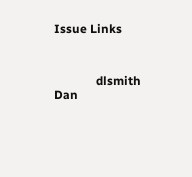Issue Links



              dlsmith Dan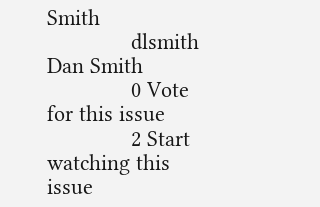Smith
              dlsmith Dan Smith
              0 Vote for this issue
              2 Start watching this issue